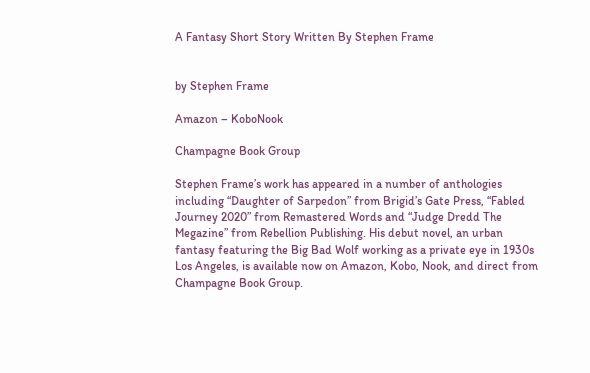A Fantasy Short Story Written By Stephen Frame


by Stephen Frame

Amazon – KoboNook

Champagne Book Group

Stephen Frame’s work has appeared in a number of anthologies including “Daughter of Sarpedon” from Brigid’s Gate Press, “Fabled Journey 2020” from Remastered Words and “Judge Dredd The Megazine” from Rebellion Publishing. His debut novel, an urban fantasy featuring the Big Bad Wolf working as a private eye in 1930s Los Angeles, is available now on Amazon, Kobo, Nook, and direct from Champagne Book Group.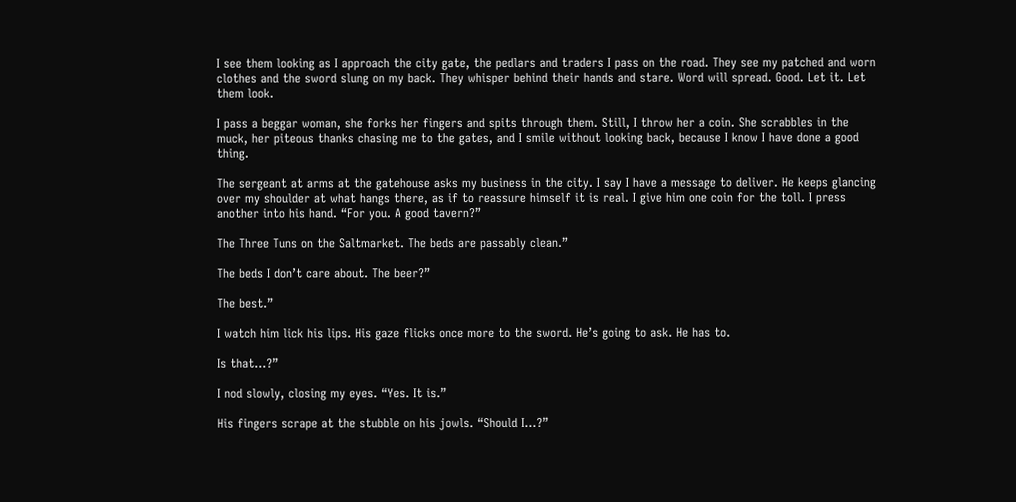I see them looking as I approach the city gate, the pedlars and traders I pass on the road. They see my patched and worn clothes and the sword slung on my back. They whisper behind their hands and stare. Word will spread. Good. Let it. Let them look.

I pass a beggar woman, she forks her fingers and spits through them. Still, I throw her a coin. She scrabbles in the muck, her piteous thanks chasing me to the gates, and I smile without looking back, because I know I have done a good thing.

The sergeant at arms at the gatehouse asks my business in the city. I say I have a message to deliver. He keeps glancing over my shoulder at what hangs there, as if to reassure himself it is real. I give him one coin for the toll. I press another into his hand. “For you. A good tavern?”

The Three Tuns on the Saltmarket. The beds are passably clean.”

The beds I don’t care about. The beer?”

The best.”

I watch him lick his lips. His gaze flicks once more to the sword. He’s going to ask. He has to.

Is that…?”

I nod slowly, closing my eyes. “Yes. It is.”

His fingers scrape at the stubble on his jowls. “Should I…?”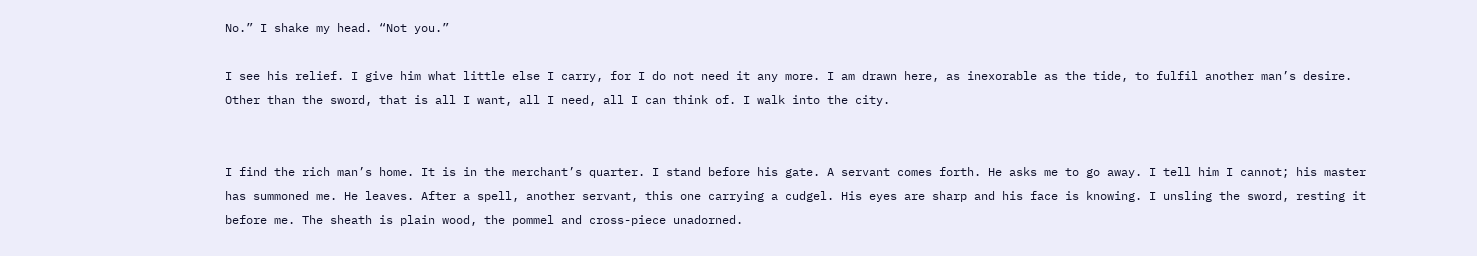No.” I shake my head. “Not you.”

I see his relief. I give him what little else I carry, for I do not need it any more. I am drawn here, as inexorable as the tide, to fulfil another man’s desire. Other than the sword, that is all I want, all I need, all I can think of. I walk into the city.


I find the rich man’s home. It is in the merchant’s quarter. I stand before his gate. A servant comes forth. He asks me to go away. I tell him I cannot; his master has summoned me. He leaves. After a spell, another servant, this one carrying a cudgel. His eyes are sharp and his face is knowing. I unsling the sword, resting it before me. The sheath is plain wood, the pommel and cross-piece unadorned.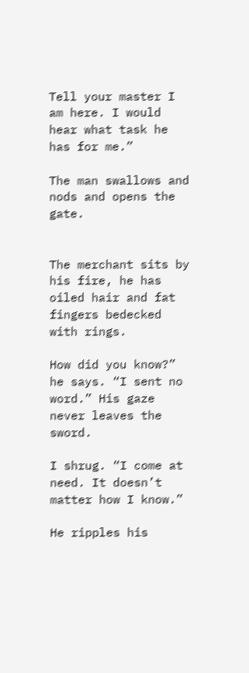Tell your master I am here. I would hear what task he has for me.”

The man swallows and nods and opens the gate.


The merchant sits by his fire, he has oiled hair and fat fingers bedecked with rings.

How did you know?” he says. “I sent no word.” His gaze never leaves the sword.

I shrug. “I come at need. It doesn’t matter how I know.”

He ripples his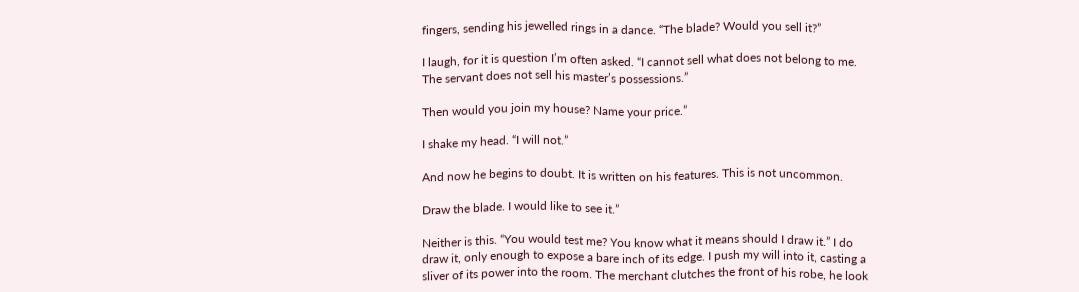fingers, sending his jewelled rings in a dance. “The blade? Would you sell it?”

I laugh, for it is question I’m often asked. “I cannot sell what does not belong to me. The servant does not sell his master’s possessions.”

Then would you join my house? Name your price.”

I shake my head. “I will not.”

And now he begins to doubt. It is written on his features. This is not uncommon.

Draw the blade. I would like to see it.”

Neither is this. “You would test me? You know what it means should I draw it.” I do draw it, only enough to expose a bare inch of its edge. I push my will into it, casting a sliver of its power into the room. The merchant clutches the front of his robe, he look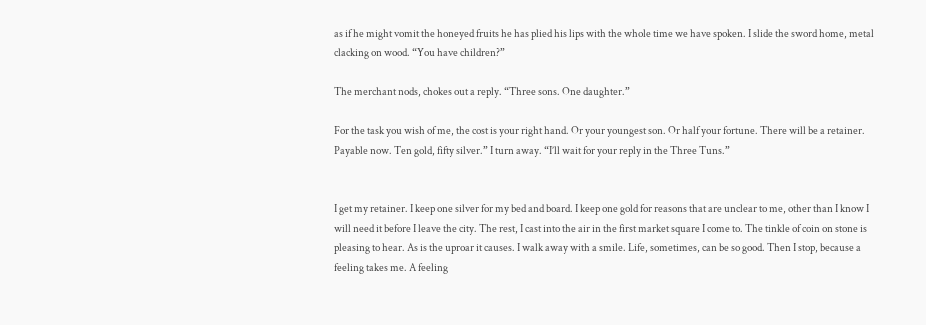as if he might vomit the honeyed fruits he has plied his lips with the whole time we have spoken. I slide the sword home, metal clacking on wood. “You have children?”

The merchant nods, chokes out a reply. “Three sons. One daughter.”

For the task you wish of me, the cost is your right hand. Or your youngest son. Or half your fortune. There will be a retainer. Payable now. Ten gold, fifty silver.” I turn away. “I’ll wait for your reply in the Three Tuns.”


I get my retainer. I keep one silver for my bed and board. I keep one gold for reasons that are unclear to me, other than I know I will need it before I leave the city. The rest, I cast into the air in the first market square I come to. The tinkle of coin on stone is pleasing to hear. As is the uproar it causes. I walk away with a smile. Life, sometimes, can be so good. Then I stop, because a feeling takes me. A feeling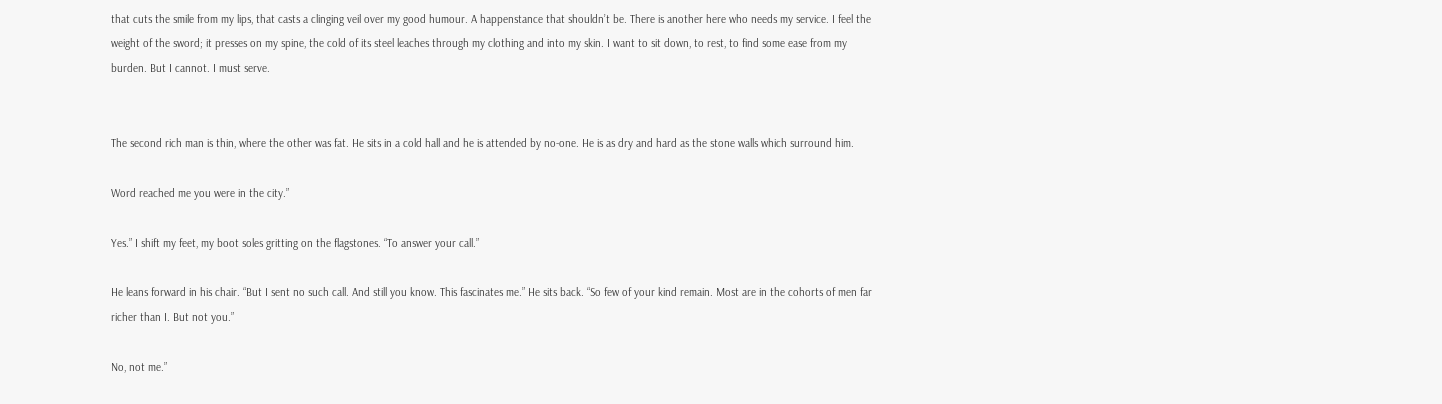that cuts the smile from my lips, that casts a clinging veil over my good humour. A happenstance that shouldn’t be. There is another here who needs my service. I feel the weight of the sword; it presses on my spine, the cold of its steel leaches through my clothing and into my skin. I want to sit down, to rest, to find some ease from my burden. But I cannot. I must serve.


The second rich man is thin, where the other was fat. He sits in a cold hall and he is attended by no-one. He is as dry and hard as the stone walls which surround him.

Word reached me you were in the city.”

Yes.” I shift my feet, my boot soles gritting on the flagstones. “To answer your call.”

He leans forward in his chair. “But I sent no such call. And still you know. This fascinates me.” He sits back. “So few of your kind remain. Most are in the cohorts of men far richer than I. But not you.”

No, not me.”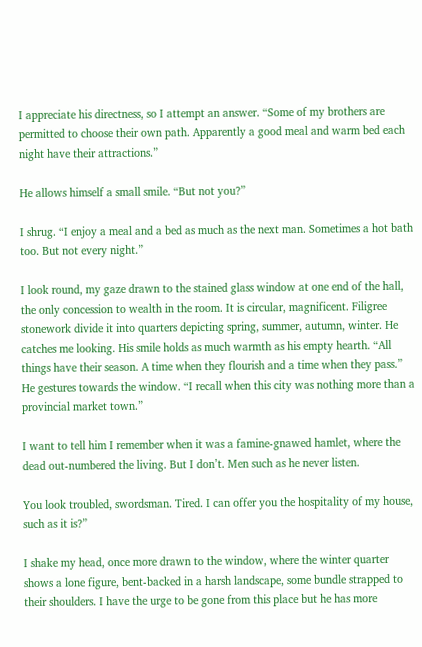I appreciate his directness, so I attempt an answer. “Some of my brothers are permitted to choose their own path. Apparently a good meal and warm bed each night have their attractions.”

He allows himself a small smile. “But not you?”

I shrug. “I enjoy a meal and a bed as much as the next man. Sometimes a hot bath too. But not every night.”

I look round, my gaze drawn to the stained glass window at one end of the hall, the only concession to wealth in the room. It is circular, magnificent. Filigree stonework divide it into quarters depicting spring, summer, autumn, winter. He catches me looking. His smile holds as much warmth as his empty hearth. “All things have their season. A time when they flourish and a time when they pass.” He gestures towards the window. “I recall when this city was nothing more than a provincial market town.”

I want to tell him I remember when it was a famine-gnawed hamlet, where the dead out-numbered the living. But I don’t. Men such as he never listen.

You look troubled, swordsman. Tired. I can offer you the hospitality of my house, such as it is?”

I shake my head, once more drawn to the window, where the winter quarter shows a lone figure, bent-backed in a harsh landscape, some bundle strapped to their shoulders. I have the urge to be gone from this place but he has more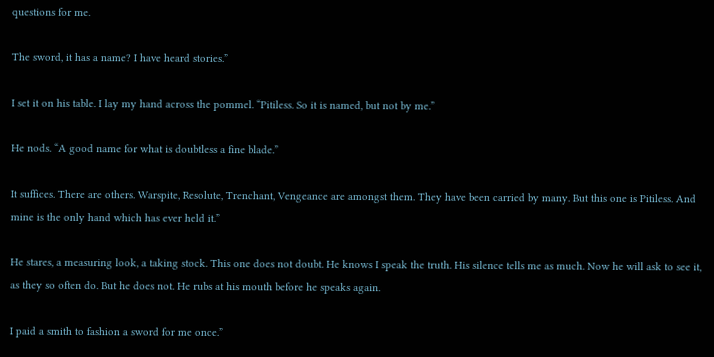questions for me.

The sword, it has a name? I have heard stories.”

I set it on his table. I lay my hand across the pommel. “Pitiless. So it is named, but not by me.”

He nods. “A good name for what is doubtless a fine blade.”

It suffices. There are others. Warspite, Resolute, Trenchant, Vengeance are amongst them. They have been carried by many. But this one is Pitiless. And mine is the only hand which has ever held it.”

He stares, a measuring look, a taking stock. This one does not doubt. He knows I speak the truth. His silence tells me as much. Now he will ask to see it, as they so often do. But he does not. He rubs at his mouth before he speaks again.

I paid a smith to fashion a sword for me once.”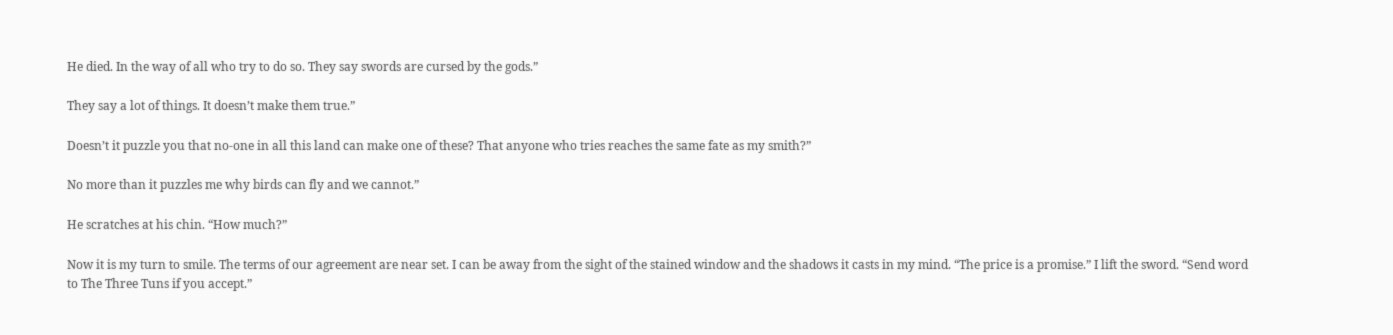He died. In the way of all who try to do so. They say swords are cursed by the gods.”

They say a lot of things. It doesn’t make them true.”

Doesn’t it puzzle you that no-one in all this land can make one of these? That anyone who tries reaches the same fate as my smith?”

No more than it puzzles me why birds can fly and we cannot.”

He scratches at his chin. “How much?”

Now it is my turn to smile. The terms of our agreement are near set. I can be away from the sight of the stained window and the shadows it casts in my mind. “The price is a promise.” I lift the sword. “Send word to The Three Tuns if you accept.”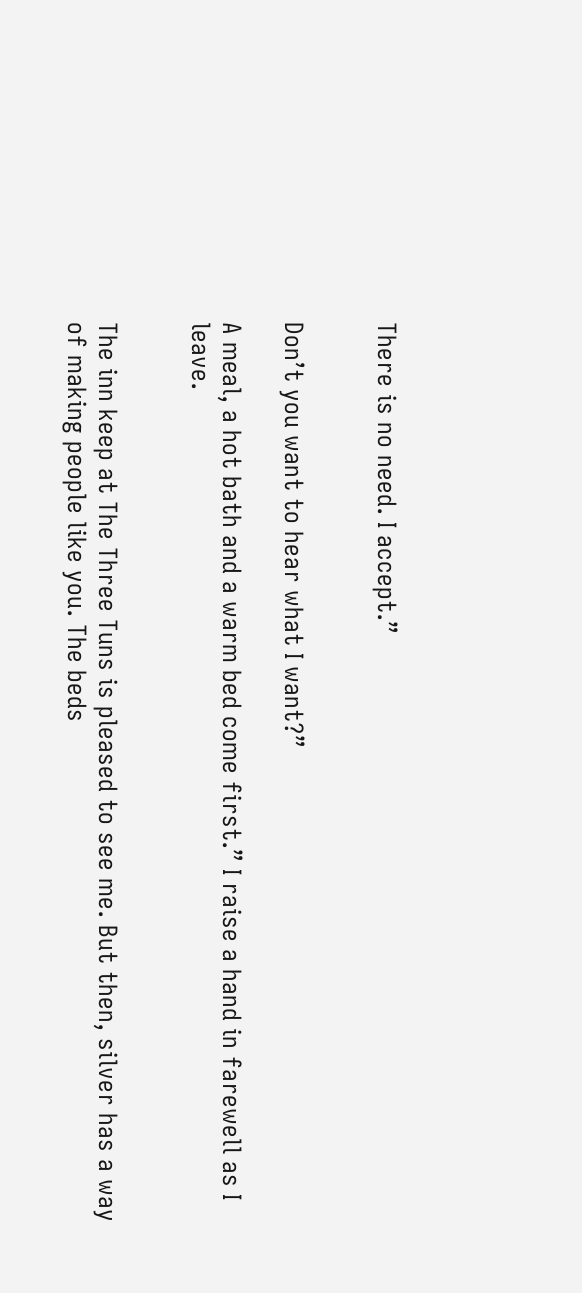There is no need. I accept.”


Don’t you want to hear what I want?”

A meal, a hot bath and a warm bed come first.” I raise a hand in farewell as I leave.


The inn keep at The Three Tuns is pleased to see me. But then, silver has a way of making people like you. The beds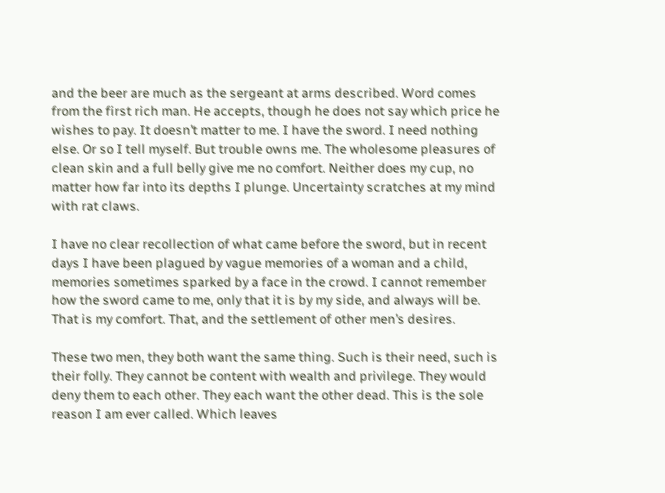and the beer are much as the sergeant at arms described. Word comes from the first rich man. He accepts, though he does not say which price he wishes to pay. It doesn’t matter to me. I have the sword. I need nothing else. Or so I tell myself. But trouble owns me. The wholesome pleasures of clean skin and a full belly give me no comfort. Neither does my cup, no matter how far into its depths I plunge. Uncertainty scratches at my mind with rat claws.

I have no clear recollection of what came before the sword, but in recent days I have been plagued by vague memories of a woman and a child, memories sometimes sparked by a face in the crowd. I cannot remember how the sword came to me, only that it is by my side, and always will be. That is my comfort. That, and the settlement of other men’s desires.

These two men, they both want the same thing. Such is their need, such is their folly. They cannot be content with wealth and privilege. They would deny them to each other. They each want the other dead. This is the sole reason I am ever called. Which leaves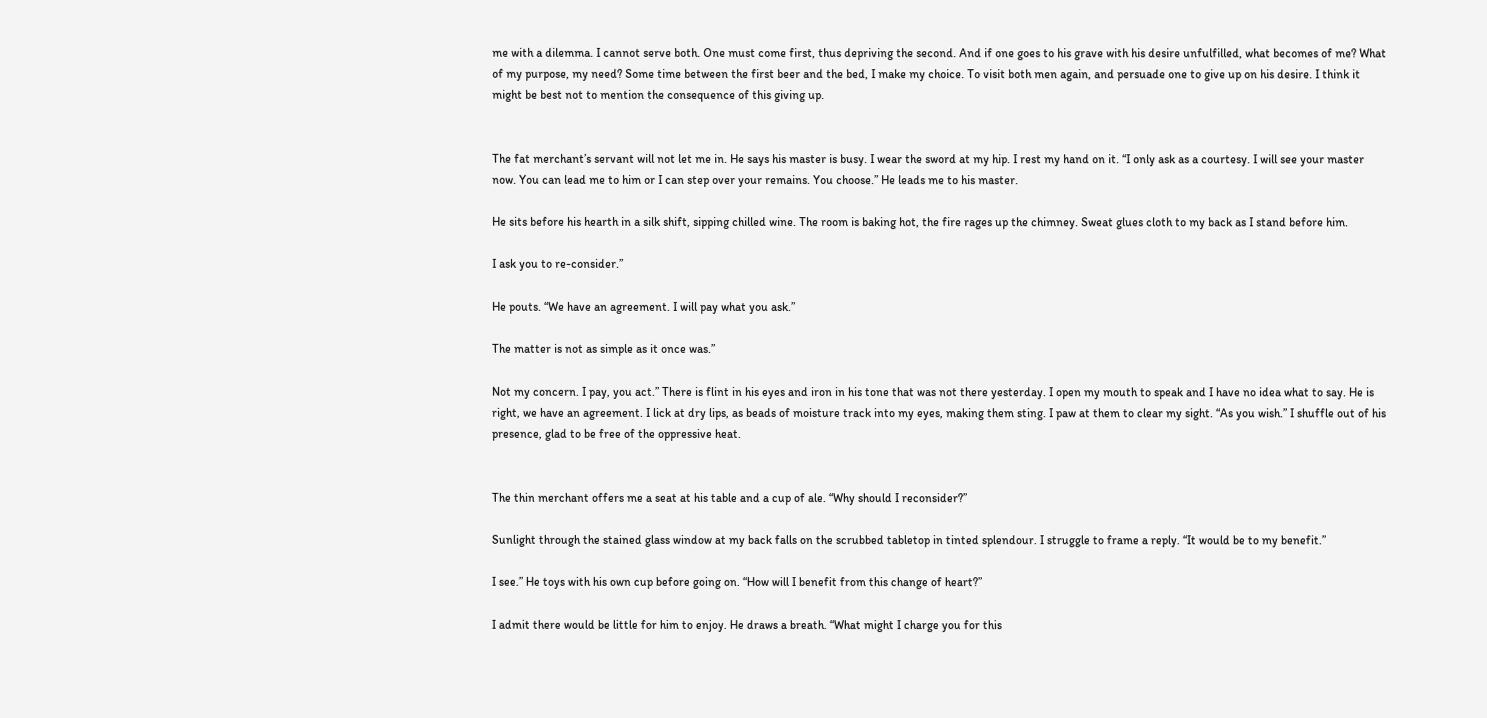me with a dilemma. I cannot serve both. One must come first, thus depriving the second. And if one goes to his grave with his desire unfulfilled, what becomes of me? What of my purpose, my need? Some time between the first beer and the bed, I make my choice. To visit both men again, and persuade one to give up on his desire. I think it might be best not to mention the consequence of this giving up.


The fat merchant’s servant will not let me in. He says his master is busy. I wear the sword at my hip. I rest my hand on it. “I only ask as a courtesy. I will see your master now. You can lead me to him or I can step over your remains. You choose.” He leads me to his master.

He sits before his hearth in a silk shift, sipping chilled wine. The room is baking hot, the fire rages up the chimney. Sweat glues cloth to my back as I stand before him.

I ask you to re-consider.”

He pouts. “We have an agreement. I will pay what you ask.”

The matter is not as simple as it once was.”

Not my concern. I pay, you act.” There is flint in his eyes and iron in his tone that was not there yesterday. I open my mouth to speak and I have no idea what to say. He is right, we have an agreement. I lick at dry lips, as beads of moisture track into my eyes, making them sting. I paw at them to clear my sight. “As you wish.” I shuffle out of his presence, glad to be free of the oppressive heat.


The thin merchant offers me a seat at his table and a cup of ale. “Why should I reconsider?”

Sunlight through the stained glass window at my back falls on the scrubbed tabletop in tinted splendour. I struggle to frame a reply. “It would be to my benefit.”

I see.” He toys with his own cup before going on. “How will I benefit from this change of heart?”

I admit there would be little for him to enjoy. He draws a breath. “What might I charge you for this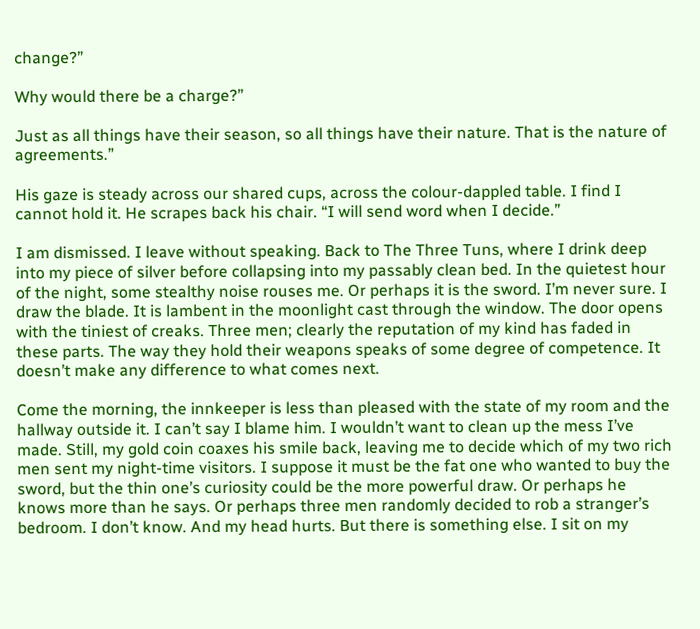change?”

Why would there be a charge?”

Just as all things have their season, so all things have their nature. That is the nature of agreements.”

His gaze is steady across our shared cups, across the colour-dappled table. I find I cannot hold it. He scrapes back his chair. “I will send word when I decide.”

I am dismissed. I leave without speaking. Back to The Three Tuns, where I drink deep into my piece of silver before collapsing into my passably clean bed. In the quietest hour of the night, some stealthy noise rouses me. Or perhaps it is the sword. I’m never sure. I draw the blade. It is lambent in the moonlight cast through the window. The door opens with the tiniest of creaks. Three men; clearly the reputation of my kind has faded in these parts. The way they hold their weapons speaks of some degree of competence. It doesn’t make any difference to what comes next.

Come the morning, the innkeeper is less than pleased with the state of my room and the hallway outside it. I can’t say I blame him. I wouldn’t want to clean up the mess I’ve made. Still, my gold coin coaxes his smile back, leaving me to decide which of my two rich men sent my night-time visitors. I suppose it must be the fat one who wanted to buy the sword, but the thin one’s curiosity could be the more powerful draw. Or perhaps he knows more than he says. Or perhaps three men randomly decided to rob a stranger’s bedroom. I don’t know. And my head hurts. But there is something else. I sit on my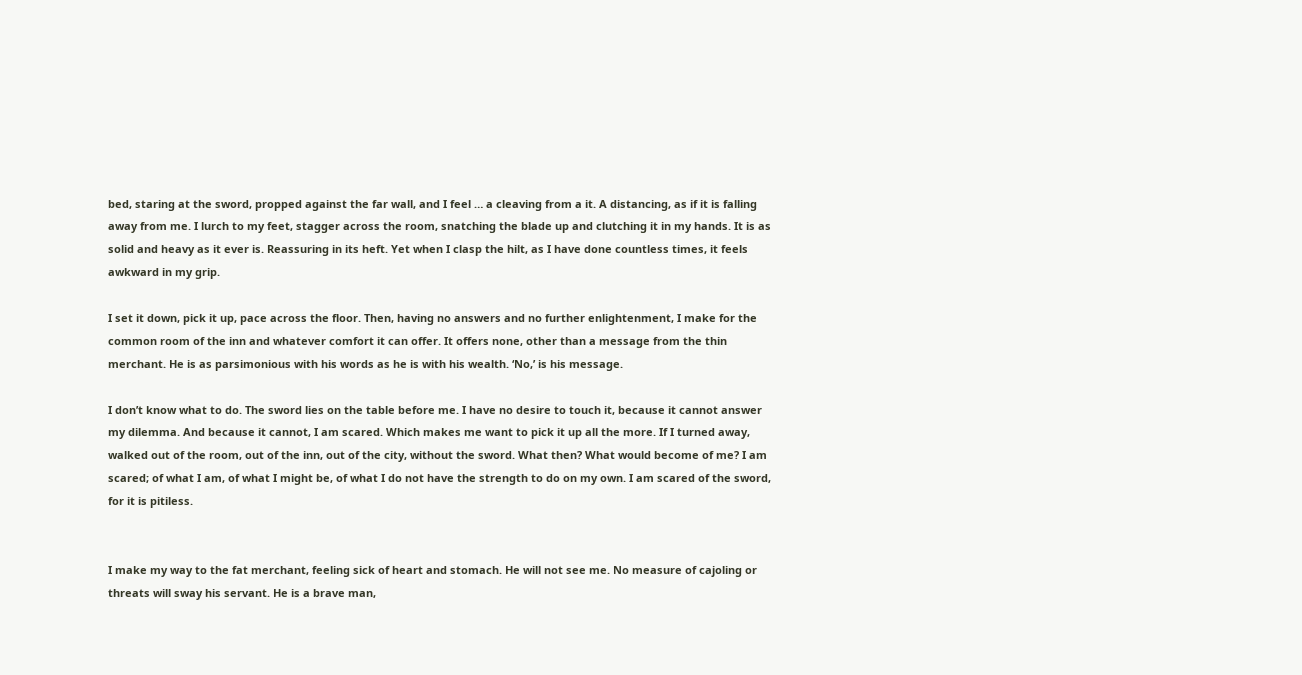bed, staring at the sword, propped against the far wall, and I feel … a cleaving from a it. A distancing, as if it is falling away from me. I lurch to my feet, stagger across the room, snatching the blade up and clutching it in my hands. It is as solid and heavy as it ever is. Reassuring in its heft. Yet when I clasp the hilt, as I have done countless times, it feels awkward in my grip.

I set it down, pick it up, pace across the floor. Then, having no answers and no further enlightenment, I make for the common room of the inn and whatever comfort it can offer. It offers none, other than a message from the thin merchant. He is as parsimonious with his words as he is with his wealth. ‘No,’ is his message.

I don’t know what to do. The sword lies on the table before me. I have no desire to touch it, because it cannot answer my dilemma. And because it cannot, I am scared. Which makes me want to pick it up all the more. If I turned away, walked out of the room, out of the inn, out of the city, without the sword. What then? What would become of me? I am scared; of what I am, of what I might be, of what I do not have the strength to do on my own. I am scared of the sword, for it is pitiless.


I make my way to the fat merchant, feeling sick of heart and stomach. He will not see me. No measure of cajoling or threats will sway his servant. He is a brave man,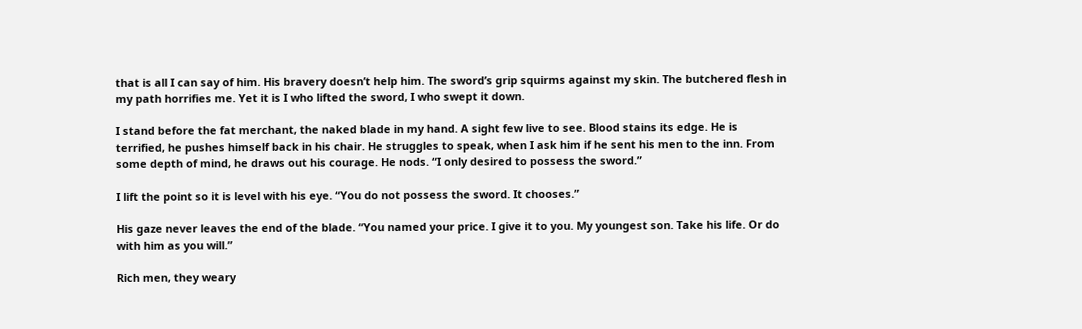that is all I can say of him. His bravery doesn’t help him. The sword’s grip squirms against my skin. The butchered flesh in my path horrifies me. Yet it is I who lifted the sword, I who swept it down.

I stand before the fat merchant, the naked blade in my hand. A sight few live to see. Blood stains its edge. He is terrified, he pushes himself back in his chair. He struggles to speak, when I ask him if he sent his men to the inn. From some depth of mind, he draws out his courage. He nods. “I only desired to possess the sword.”

I lift the point so it is level with his eye. “You do not possess the sword. It chooses.”

His gaze never leaves the end of the blade. “You named your price. I give it to you. My youngest son. Take his life. Or do with him as you will.”

Rich men, they weary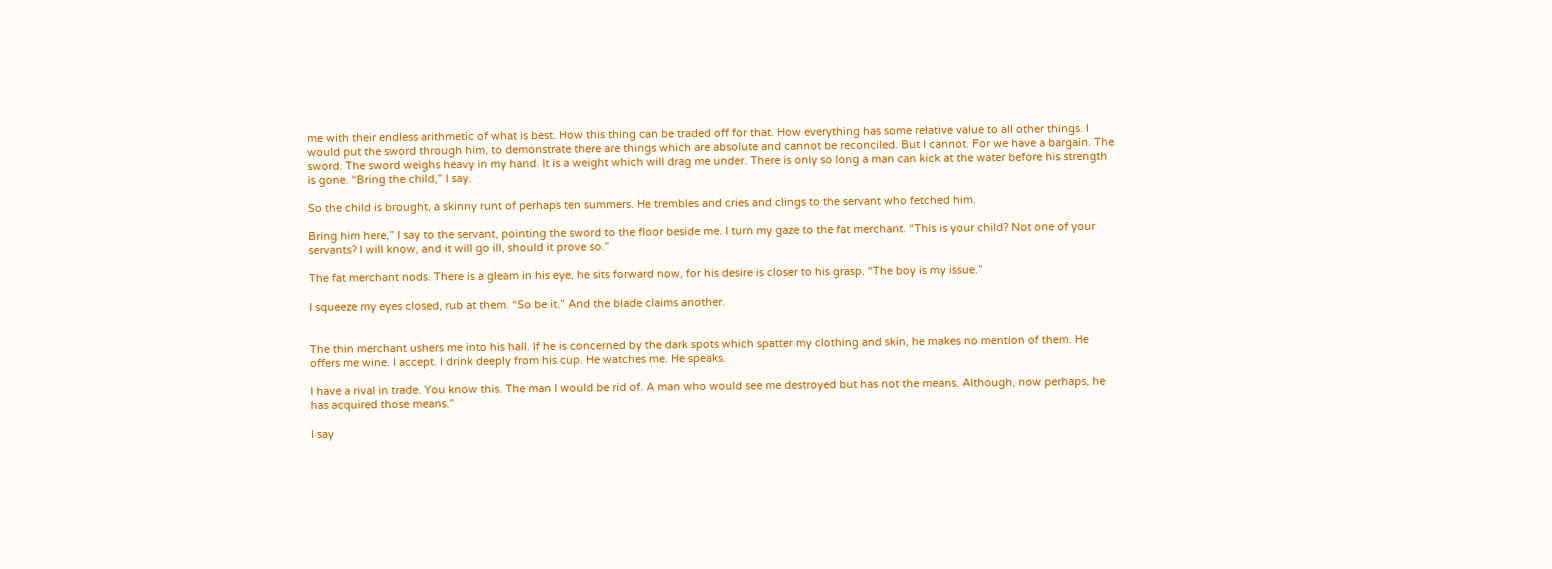me with their endless arithmetic of what is best. How this thing can be traded off for that. How everything has some relative value to all other things. I would put the sword through him, to demonstrate there are things which are absolute and cannot be reconciled. But I cannot. For we have a bargain. The sword. The sword weighs heavy in my hand. It is a weight which will drag me under. There is only so long a man can kick at the water before his strength is gone. “Bring the child,” I say.

So the child is brought, a skinny runt of perhaps ten summers. He trembles and cries and clings to the servant who fetched him.

Bring him here,” I say to the servant, pointing the sword to the floor beside me. I turn my gaze to the fat merchant. “This is your child? Not one of your servants? I will know, and it will go ill, should it prove so.”

The fat merchant nods. There is a gleam in his eye, he sits forward now, for his desire is closer to his grasp. “The boy is my issue.”

I squeeze my eyes closed, rub at them. “So be it.” And the blade claims another.


The thin merchant ushers me into his hall. If he is concerned by the dark spots which spatter my clothing and skin, he makes no mention of them. He offers me wine. I accept. I drink deeply from his cup. He watches me. He speaks.

I have a rival in trade. You know this. The man I would be rid of. A man who would see me destroyed but has not the means. Although, now perhaps, he has acquired those means.”

I say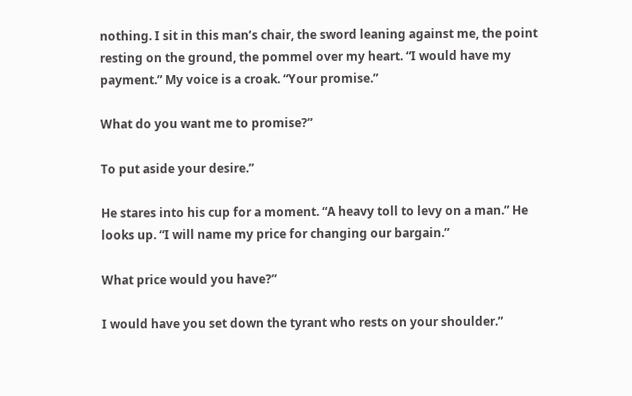nothing. I sit in this man’s chair, the sword leaning against me, the point resting on the ground, the pommel over my heart. “I would have my payment.” My voice is a croak. “Your promise.”

What do you want me to promise?”

To put aside your desire.”

He stares into his cup for a moment. “A heavy toll to levy on a man.” He looks up. “I will name my price for changing our bargain.”

What price would you have?”

I would have you set down the tyrant who rests on your shoulder.”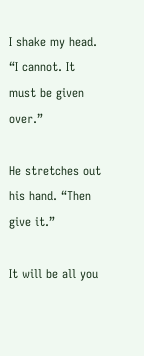I shake my head. “I cannot. It must be given over.”

He stretches out his hand. “Then give it.”

It will be all you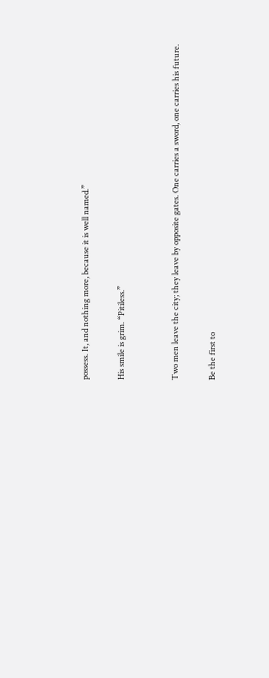possess. It, and nothing more, because it is well named.”

His smile is grim. “Pitiless.”


Two men leave the city; they leave by opposite gates. One carries a sword, one carries his future.

Be the first to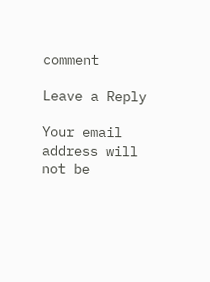comment

Leave a Reply

Your email address will not be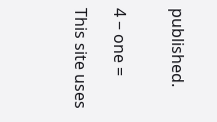published.


4 − one =

This site uses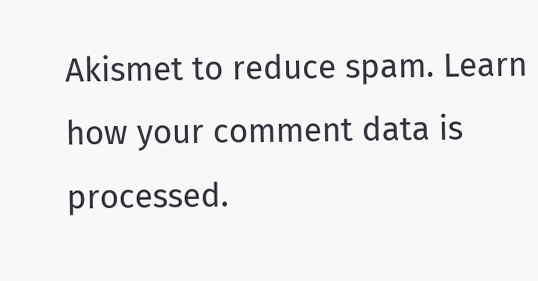Akismet to reduce spam. Learn how your comment data is processed.